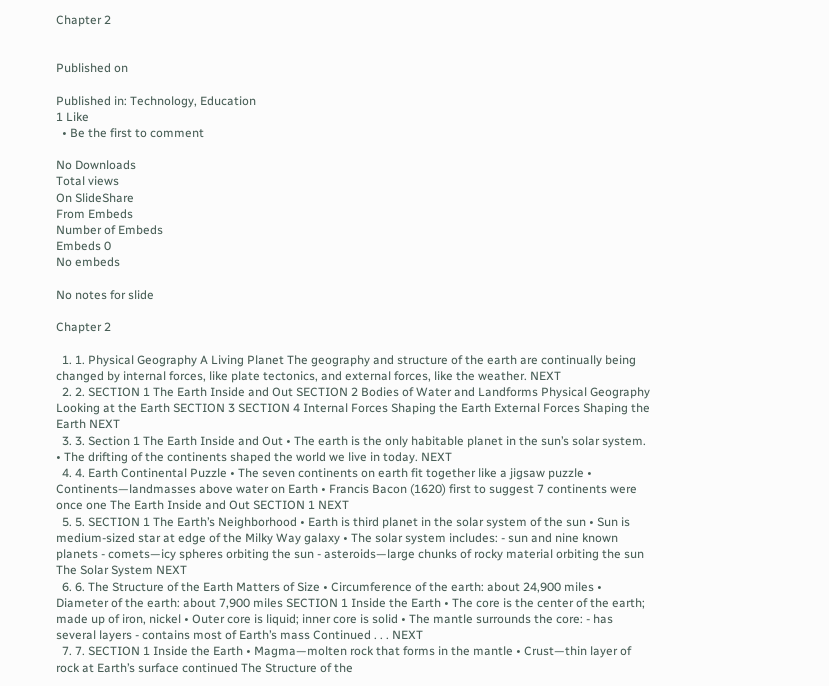Chapter 2


Published on

Published in: Technology, Education
1 Like
  • Be the first to comment

No Downloads
Total views
On SlideShare
From Embeds
Number of Embeds
Embeds 0
No embeds

No notes for slide

Chapter 2

  1. 1. Physical Geography A Living Planet The geography and structure of the earth are continually being changed by internal forces, like plate tectonics, and external forces, like the weather. NEXT
  2. 2. SECTION 1 The Earth Inside and Out SECTION 2 Bodies of Water and Landforms Physical Geography Looking at the Earth SECTION 3 SECTION 4 Internal Forces Shaping the Earth External Forces Shaping the Earth NEXT
  3. 3. Section 1 The Earth Inside and Out • The earth is the only habitable planet in the sun’s solar system. • The drifting of the continents shaped the world we live in today. NEXT
  4. 4. Earth Continental Puzzle • The seven continents on earth fit together like a jigsaw puzzle • Continents—landmasses above water on Earth • Francis Bacon (1620) first to suggest 7 continents were once one The Earth Inside and Out SECTION 1 NEXT
  5. 5. SECTION 1 The Earth’s Neighborhood • Earth is third planet in the solar system of the sun • Sun is medium-sized star at edge of the Milky Way galaxy • The solar system includes: - sun and nine known planets - comets—icy spheres orbiting the sun - asteroids—large chunks of rocky material orbiting the sun The Solar System NEXT
  6. 6. The Structure of the Earth Matters of Size • Circumference of the earth: about 24,900 miles • Diameter of the earth: about 7,900 miles SECTION 1 Inside the Earth • The core is the center of the earth; made up of iron, nickel • Outer core is liquid; inner core is solid • The mantle surrounds the core: - has several layers - contains most of Earth’s mass Continued . . . NEXT
  7. 7. SECTION 1 Inside the Earth • Magma—molten rock that forms in the mantle • Crust—thin layer of rock at Earth’s surface continued The Structure of the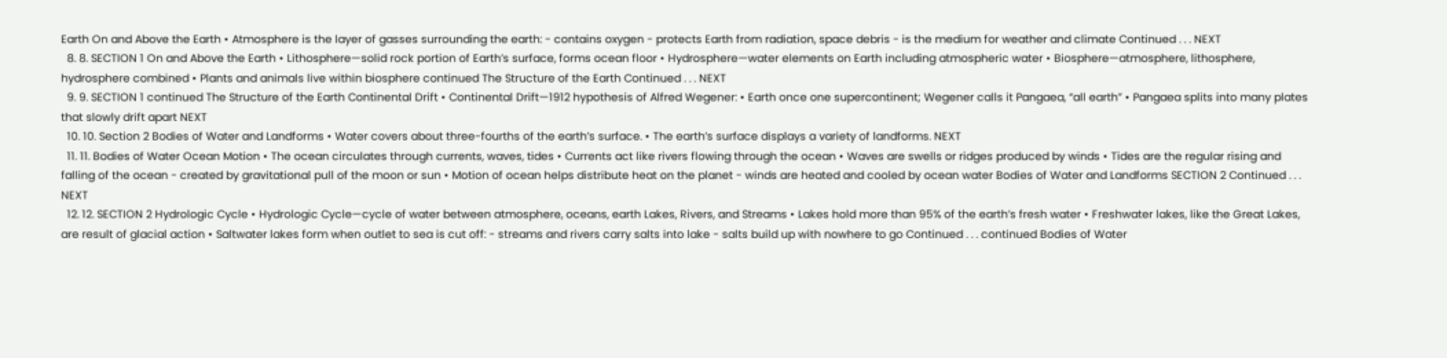Earth On and Above the Earth • Atmosphere is the layer of gasses surrounding the earth: - contains oxygen - protects Earth from radiation, space debris - is the medium for weather and climate Continued . . . NEXT
  8. 8. SECTION 1 On and Above the Earth • Lithosphere—solid rock portion of Earth’s surface, forms ocean floor • Hydrosphere—water elements on Earth including atmospheric water • Biosphere—atmosphere, lithosphere, hydrosphere combined • Plants and animals live within biosphere continued The Structure of the Earth Continued . . . NEXT
  9. 9. SECTION 1 continued The Structure of the Earth Continental Drift • Continental Drift—1912 hypothesis of Alfred Wegener: • Earth once one supercontinent; Wegener calls it Pangaea, “all earth” • Pangaea splits into many plates that slowly drift apart NEXT
  10. 10. Section 2 Bodies of Water and Landforms • Water covers about three-fourths of the earth’s surface. • The earth’s surface displays a variety of landforms. NEXT
  11. 11. Bodies of Water Ocean Motion • The ocean circulates through currents, waves, tides • Currents act like rivers flowing through the ocean • Waves are swells or ridges produced by winds • Tides are the regular rising and falling of the ocean - created by gravitational pull of the moon or sun • Motion of ocean helps distribute heat on the planet - winds are heated and cooled by ocean water Bodies of Water and Landforms SECTION 2 Continued . . . NEXT
  12. 12. SECTION 2 Hydrologic Cycle • Hydrologic Cycle—cycle of water between atmosphere, oceans, earth Lakes, Rivers, and Streams • Lakes hold more than 95% of the earth’s fresh water • Freshwater lakes, like the Great Lakes, are result of glacial action • Saltwater lakes form when outlet to sea is cut off: - streams and rivers carry salts into lake - salts build up with nowhere to go Continued . . . continued Bodies of Water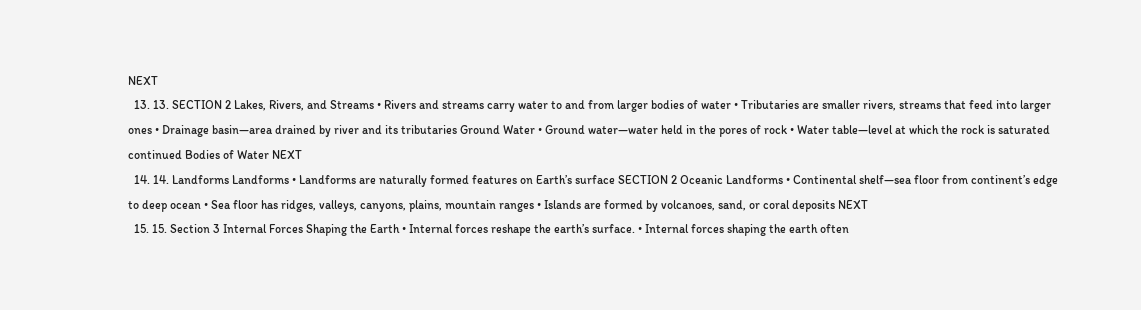NEXT
  13. 13. SECTION 2 Lakes, Rivers, and Streams • Rivers and streams carry water to and from larger bodies of water • Tributaries are smaller rivers, streams that feed into larger ones • Drainage basin—area drained by river and its tributaries Ground Water • Ground water—water held in the pores of rock • Water table—level at which the rock is saturated continued Bodies of Water NEXT
  14. 14. Landforms Landforms • Landforms are naturally formed features on Earth’s surface SECTION 2 Oceanic Landforms • Continental shelf—sea floor from continent’s edge to deep ocean • Sea floor has ridges, valleys, canyons, plains, mountain ranges • Islands are formed by volcanoes, sand, or coral deposits NEXT
  15. 15. Section 3 Internal Forces Shaping the Earth • Internal forces reshape the earth’s surface. • Internal forces shaping the earth often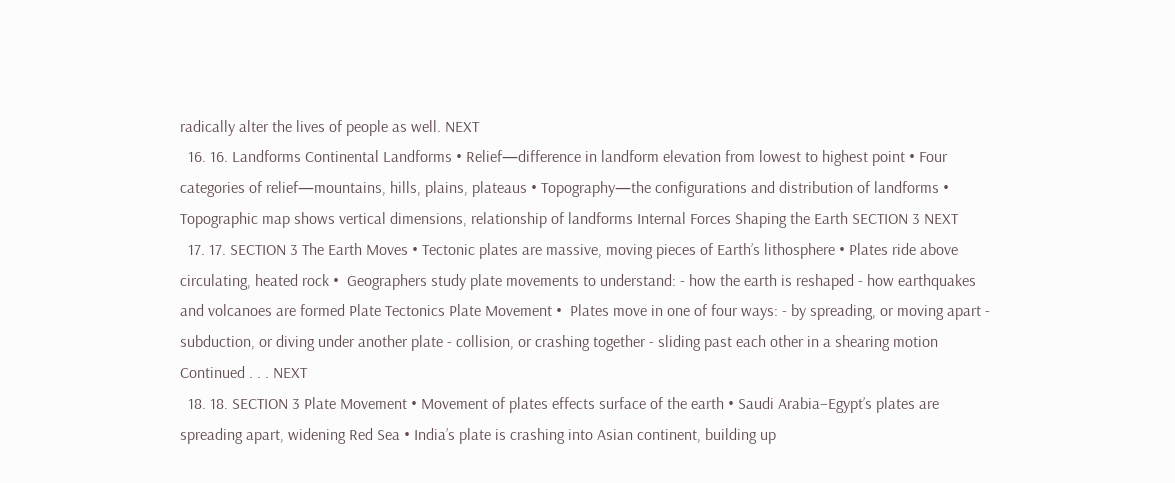radically alter the lives of people as well. NEXT
  16. 16. Landforms Continental Landforms • Relief—difference in landform elevation from lowest to highest point • Four categories of relief—mountains, hills, plains, plateaus • Topography—the configurations and distribution of landforms • Topographic map shows vertical dimensions, relationship of landforms Internal Forces Shaping the Earth SECTION 3 NEXT
  17. 17. SECTION 3 The Earth Moves • Tectonic plates are massive, moving pieces of Earth’s lithosphere • Plates ride above circulating, heated rock •  Geographers study plate movements to understand: - how the earth is reshaped - how earthquakes and volcanoes are formed Plate Tectonics Plate Movement •  Plates move in one of four ways: - by spreading, or moving apart - subduction, or diving under another plate - collision, or crashing together - sliding past each other in a shearing motion Continued . . . NEXT
  18. 18. SECTION 3 Plate Movement • Movement of plates effects surface of the earth • Saudi Arabia–Egypt’s plates are spreading apart, widening Red Sea • India’s plate is crashing into Asian continent, building up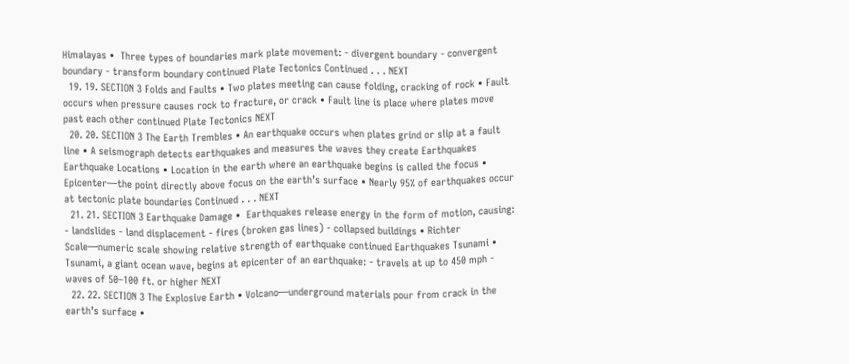Himalayas •  Three types of boundaries mark plate movement: - divergent boundary - convergent boundary - transform boundary continued Plate Tectonics Continued . . . NEXT
  19. 19. SECTION 3 Folds and Faults • Two plates meeting can cause folding, cracking of rock • Fault occurs when pressure causes rock to fracture, or crack • Fault line is place where plates move past each other continued Plate Tectonics NEXT
  20. 20. SECTION 3 The Earth Trembles • An earthquake occurs when plates grind or slip at a fault line • A seismograph detects earthquakes and measures the waves they create Earthquakes Earthquake Locations • Location in the earth where an earthquake begins is called the focus • Epicenter—the point directly above focus on the earth’s surface • Nearly 95% of earthquakes occur at tectonic plate boundaries Continued . . . NEXT
  21. 21. SECTION 3 Earthquake Damage •  Earthquakes release energy in the form of motion, causing: - landslides - land displacement - fires (broken gas lines) - collapsed buildings • Richter Scale—numeric scale showing relative strength of earthquake continued Earthquakes Tsunami • Tsunami, a giant ocean wave, begins at epicenter of an earthquake: - travels at up to 450 mph - waves of 50–100 ft. or higher NEXT
  22. 22. SECTION 3 The Explosive Earth • Volcano—underground materials pour from crack in the earth’s surface •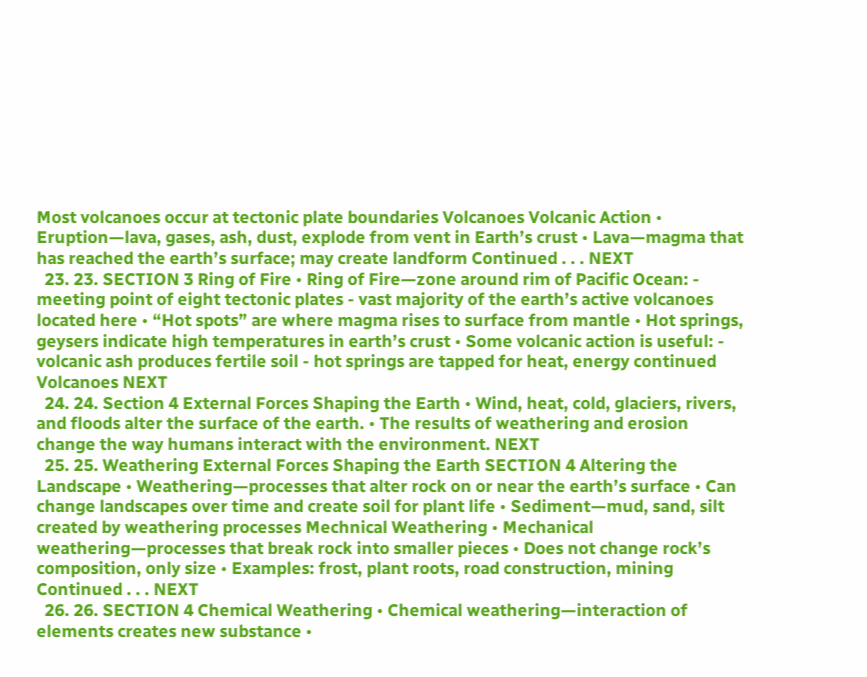Most volcanoes occur at tectonic plate boundaries Volcanoes Volcanic Action • Eruption—lava, gases, ash, dust, explode from vent in Earth’s crust • Lava—magma that has reached the earth’s surface; may create landform Continued . . . NEXT
  23. 23. SECTION 3 Ring of Fire • Ring of Fire—zone around rim of Pacific Ocean: - meeting point of eight tectonic plates - vast majority of the earth’s active volcanoes located here • “Hot spots” are where magma rises to surface from mantle • Hot springs, geysers indicate high temperatures in earth’s crust • Some volcanic action is useful: - volcanic ash produces fertile soil - hot springs are tapped for heat, energy continued Volcanoes NEXT
  24. 24. Section 4 External Forces Shaping the Earth • Wind, heat, cold, glaciers, rivers, and floods alter the surface of the earth. • The results of weathering and erosion change the way humans interact with the environment. NEXT
  25. 25. Weathering External Forces Shaping the Earth SECTION 4 Altering the Landscape • Weathering—processes that alter rock on or near the earth’s surface • Can change landscapes over time and create soil for plant life • Sediment—mud, sand, silt created by weathering processes Mechnical Weathering • Mechanical weathering—processes that break rock into smaller pieces • Does not change rock’s composition, only size • Examples: frost, plant roots, road construction, mining Continued . . . NEXT
  26. 26. SECTION 4 Chemical Weathering • Chemical weathering—interaction of elements creates new substance •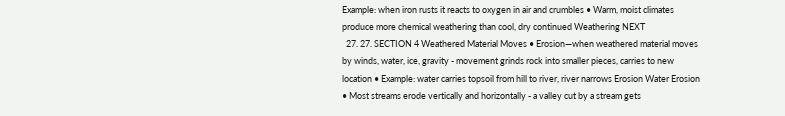Example: when iron rusts it reacts to oxygen in air and crumbles • Warm, moist climates produce more chemical weathering than cool, dry continued Weathering NEXT
  27. 27. SECTION 4 Weathered Material Moves • Erosion—when weathered material moves by winds, water, ice, gravity - movement grinds rock into smaller pieces, carries to new location • Example: water carries topsoil from hill to river, river narrows Erosion Water Erosion • Most streams erode vertically and horizontally - a valley cut by a stream gets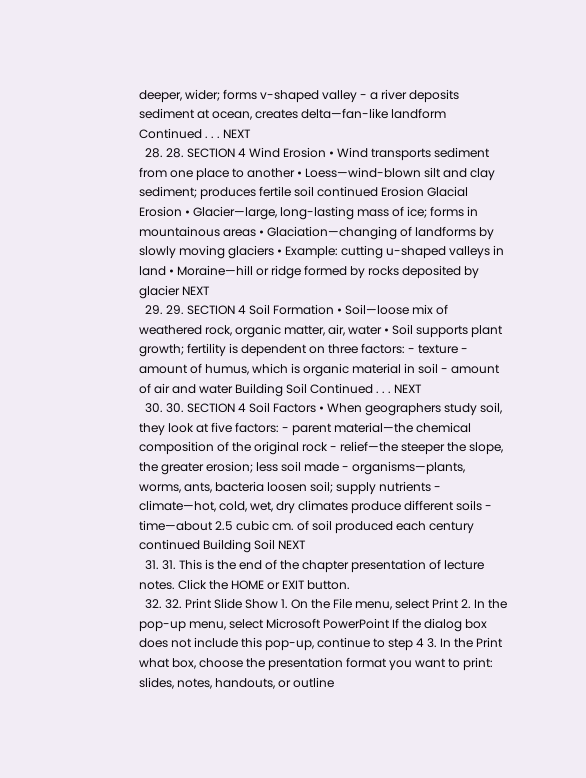deeper, wider; forms v-shaped valley - a river deposits sediment at ocean, creates delta—fan-like landform Continued . . . NEXT
  28. 28. SECTION 4 Wind Erosion • Wind transports sediment from one place to another • Loess—wind-blown silt and clay sediment; produces fertile soil continued Erosion Glacial Erosion • Glacier—large, long-lasting mass of ice; forms in mountainous areas • Glaciation—changing of landforms by slowly moving glaciers • Example: cutting u-shaped valleys in land • Moraine—hill or ridge formed by rocks deposited by glacier NEXT
  29. 29. SECTION 4 Soil Formation • Soil—loose mix of weathered rock, organic matter, air, water • Soil supports plant growth; fertility is dependent on three factors: - texture - amount of humus, which is organic material in soil - amount of air and water Building Soil Continued . . . NEXT
  30. 30. SECTION 4 Soil Factors • When geographers study soil, they look at five factors: - parent material—the chemical composition of the original rock - relief—the steeper the slope, the greater erosion; less soil made - organisms—plants, worms, ants, bacteria loosen soil; supply nutrients - climate—hot, cold, wet, dry climates produce different soils - time—about 2.5 cubic cm. of soil produced each century continued Building Soil NEXT
  31. 31. This is the end of the chapter presentation of lecture notes. Click the HOME or EXIT button.
  32. 32. Print Slide Show 1. On the File menu, select Print 2. In the pop-up menu, select Microsoft PowerPoint If the dialog box does not include this pop-up, continue to step 4 3. In the Print what box, choose the presentation format you want to print: slides, notes, handouts, or outline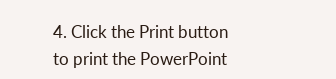4. Click the Print button to print the PowerPoint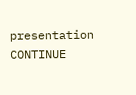presentation CONTINUE